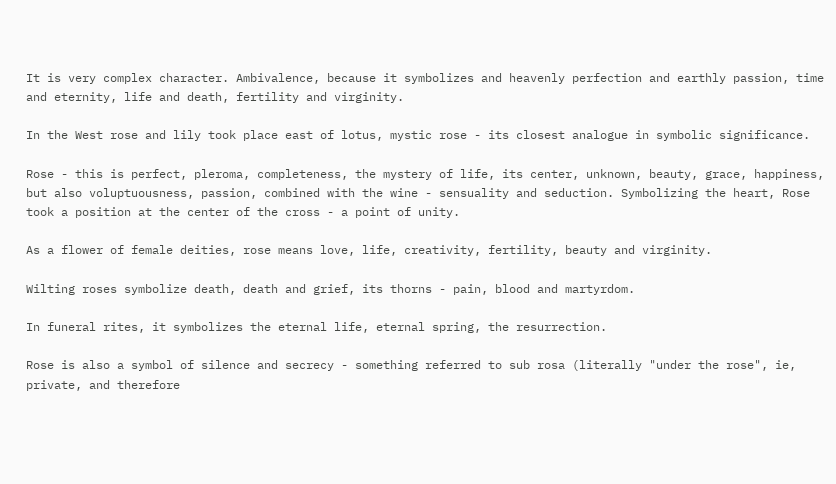It is very complex character. Ambivalence, because it symbolizes and heavenly perfection and earthly passion, time and eternity, life and death, fertility and virginity.

In the West rose and lily took place east of lotus, mystic rose - its closest analogue in symbolic significance.

Rose - this is perfect, pleroma, completeness, the mystery of life, its center, unknown, beauty, grace, happiness, but also voluptuousness, passion, combined with the wine - sensuality and seduction. Symbolizing the heart, Rose took a position at the center of the cross - a point of unity.

As a flower of female deities, rose means love, life, creativity, fertility, beauty and virginity.

Wilting roses symbolize death, death and grief, its thorns - pain, blood and martyrdom.

In funeral rites, it symbolizes the eternal life, eternal spring, the resurrection.

Rose is also a symbol of silence and secrecy - something referred to sub rosa (literally "under the rose", ie, private, and therefore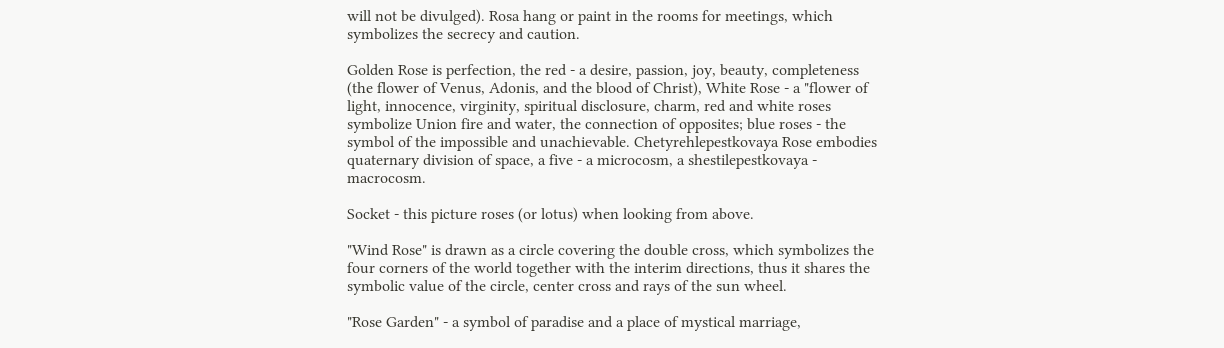will not be divulged). Rosa hang or paint in the rooms for meetings, which symbolizes the secrecy and caution.

Golden Rose is perfection, the red - a desire, passion, joy, beauty, completeness (the flower of Venus, Adonis, and the blood of Christ), White Rose - a "flower of light, innocence, virginity, spiritual disclosure, charm, red and white roses symbolize Union fire and water, the connection of opposites; blue roses - the symbol of the impossible and unachievable. Chetyrehlepestkovaya Rose embodies quaternary division of space, a five - a microcosm, a shestilepestkovaya - macrocosm.

Socket - this picture roses (or lotus) when looking from above.

"Wind Rose" is drawn as a circle covering the double cross, which symbolizes the four corners of the world together with the interim directions, thus it shares the symbolic value of the circle, center cross and rays of the sun wheel.

"Rose Garden" - a symbol of paradise and a place of mystical marriage,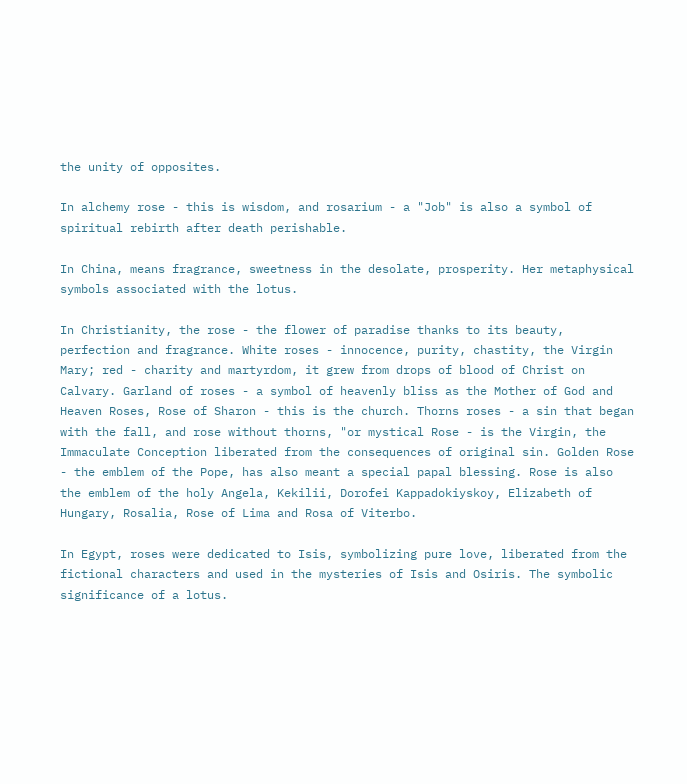the unity of opposites.

In alchemy rose - this is wisdom, and rosarium - a "Job" is also a symbol of spiritual rebirth after death perishable.

In China, means fragrance, sweetness in the desolate, prosperity. Her metaphysical symbols associated with the lotus.

In Christianity, the rose - the flower of paradise thanks to its beauty, perfection and fragrance. White roses - innocence, purity, chastity, the Virgin Mary; red - charity and martyrdom, it grew from drops of blood of Christ on Calvary. Garland of roses - a symbol of heavenly bliss as the Mother of God and Heaven Roses, Rose of Sharon - this is the church. Thorns roses - a sin that began with the fall, and rose without thorns, "or mystical Rose - is the Virgin, the Immaculate Conception liberated from the consequences of original sin. Golden Rose - the emblem of the Pope, has also meant a special papal blessing. Rose is also the emblem of the holy Angela, Kekilii, Dorofei Kappadokiyskoy, Elizabeth of Hungary, Rosalia, Rose of Lima and Rosa of Viterbo.

In Egypt, roses were dedicated to Isis, symbolizing pure love, liberated from the fictional characters and used in the mysteries of Isis and Osiris. The symbolic significance of a lotus.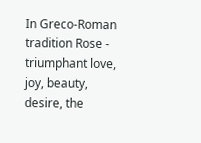In Greco-Roman tradition Rose - triumphant love, joy, beauty, desire, the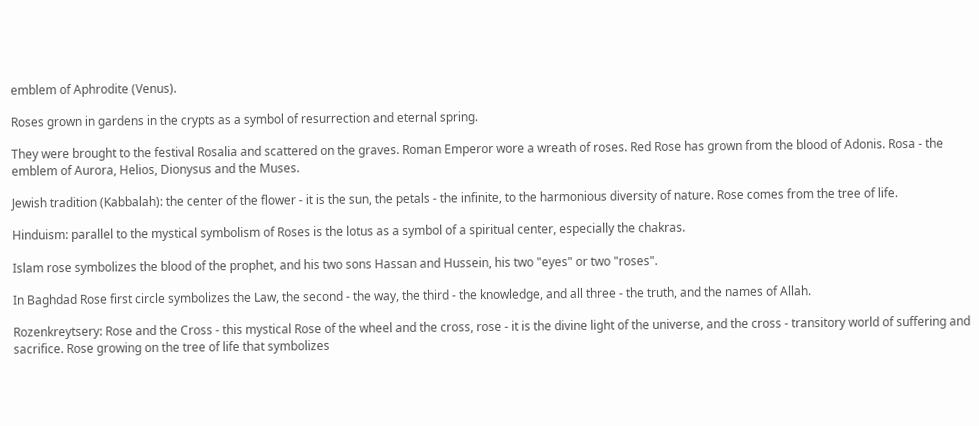emblem of Aphrodite (Venus).

Roses grown in gardens in the crypts as a symbol of resurrection and eternal spring.

They were brought to the festival Rosalia and scattered on the graves. Roman Emperor wore a wreath of roses. Red Rose has grown from the blood of Adonis. Rosa - the emblem of Aurora, Helios, Dionysus and the Muses.

Jewish tradition (Kabbalah): the center of the flower - it is the sun, the petals - the infinite, to the harmonious diversity of nature. Rose comes from the tree of life.

Hinduism: parallel to the mystical symbolism of Roses is the lotus as a symbol of a spiritual center, especially the chakras.

Islam rose symbolizes the blood of the prophet, and his two sons Hassan and Hussein, his two "eyes" or two "roses".

In Baghdad Rose first circle symbolizes the Law, the second - the way, the third - the knowledge, and all three - the truth, and the names of Allah.

Rozenkreytsery: Rose and the Cross - this mystical Rose of the wheel and the cross, rose - it is the divine light of the universe, and the cross - transitory world of suffering and sacrifice. Rose growing on the tree of life that symbolizes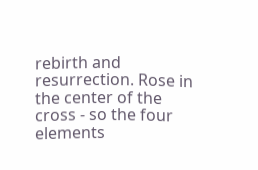rebirth and resurrection. Rose in the center of the cross - so the four elements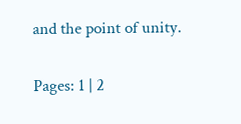and the point of unity.

Pages: 1 | 2